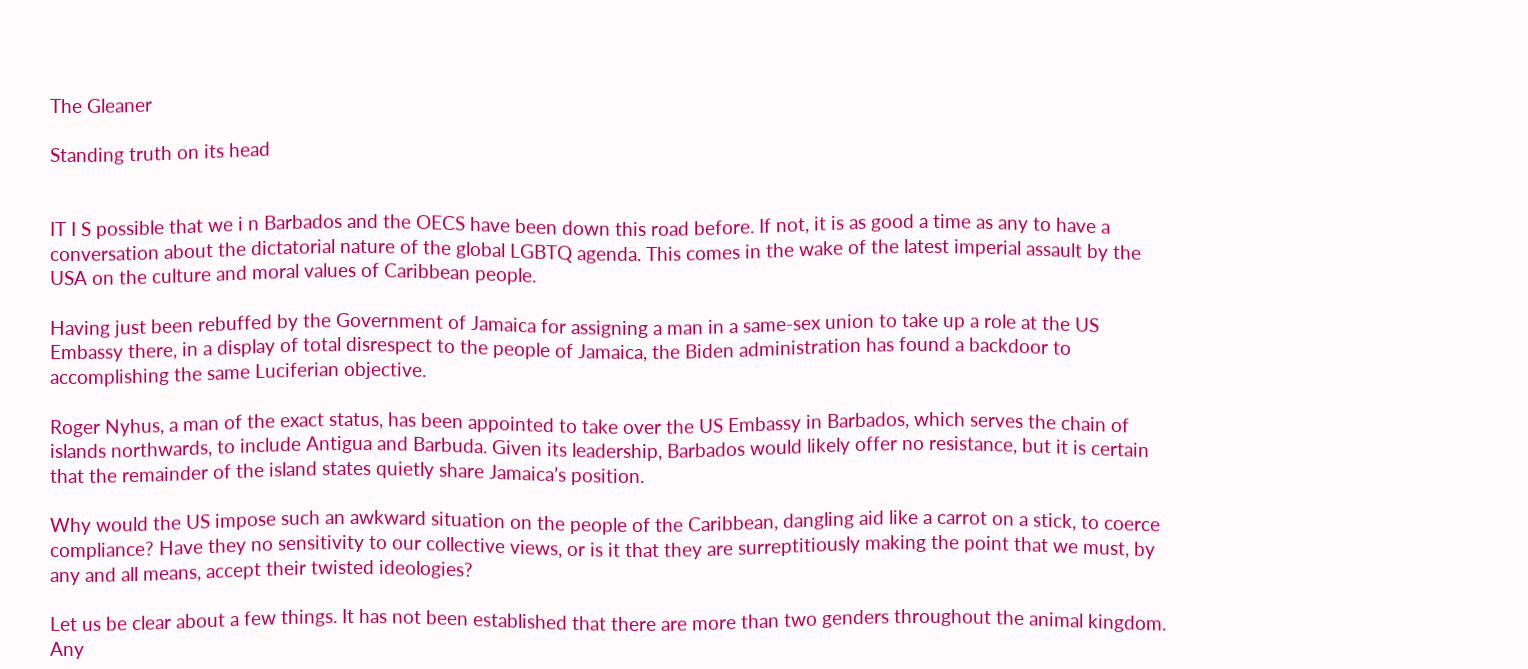The Gleaner

Standing truth on its head


IT I S possible that we i n Barbados and the OECS have been down this road before. If not, it is as good a time as any to have a conversation about the dictatorial nature of the global LGBTQ agenda. This comes in the wake of the latest imperial assault by the USA on the culture and moral values of Caribbean people.

Having just been rebuffed by the Government of Jamaica for assigning a man in a same-sex union to take up a role at the US Embassy there, in a display of total disrespect to the people of Jamaica, the Biden administration has found a backdoor to accomplishing the same Luciferian objective.

Roger Nyhus, a man of the exact status, has been appointed to take over the US Embassy in Barbados, which serves the chain of islands northwards, to include Antigua and Barbuda. Given its leadership, Barbados would likely offer no resistance, but it is certain that the remainder of the island states quietly share Jamaica’s position.

Why would the US impose such an awkward situation on the people of the Caribbean, dangling aid like a carrot on a stick, to coerce compliance? Have they no sensitivity to our collective views, or is it that they are surreptitiously making the point that we must, by any and all means, accept their twisted ideologies?

Let us be clear about a few things. It has not been established that there are more than two genders throughout the animal kingdom. Any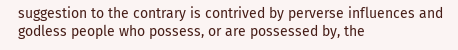suggestion to the contrary is contrived by perverse influences and godless people who possess, or are possessed by, the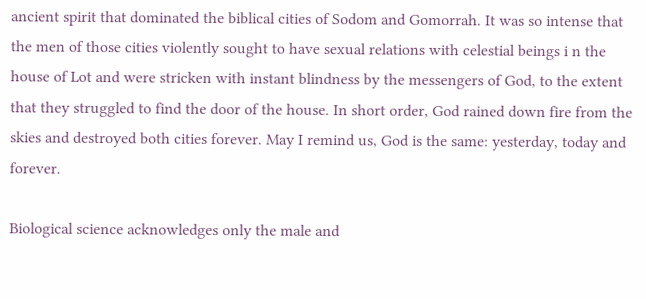ancient spirit that dominated the biblical cities of Sodom and Gomorrah. It was so intense that the men of those cities violently sought to have sexual relations with celestial beings i n the house of Lot and were stricken with instant blindness by the messengers of God, to the extent that they struggled to find the door of the house. In short order, God rained down fire from the skies and destroyed both cities forever. May I remind us, God is the same: yesterday, today and forever.

Biological science acknowledges only the male and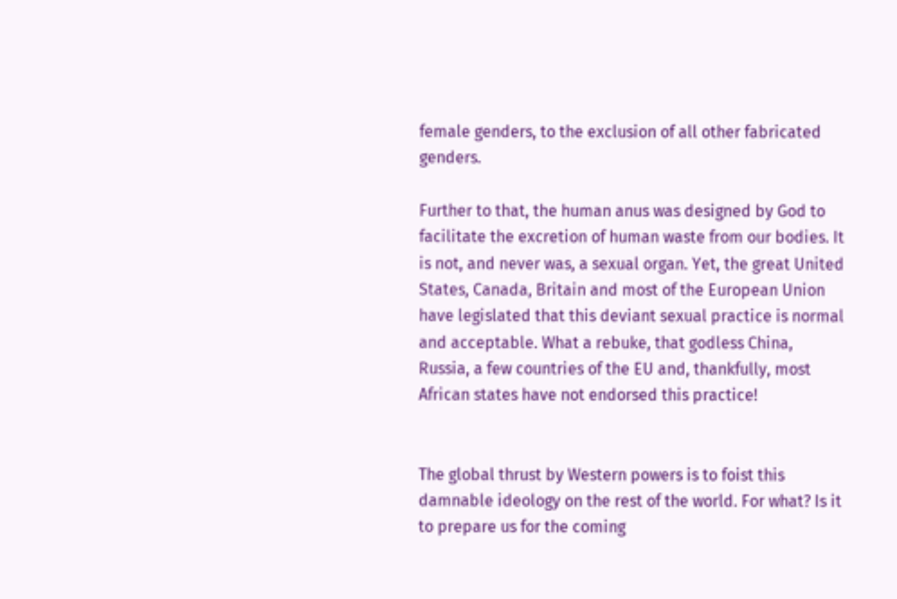female genders, to the exclusion of all other fabricated genders.

Further to that, the human anus was designed by God to facilitate the excretion of human waste from our bodies. It is not, and never was, a sexual organ. Yet, the great United States, Canada, Britain and most of the European Union have legislated that this deviant sexual practice is normal and acceptable. What a rebuke, that godless China, Russia, a few countries of the EU and, thankfully, most African states have not endorsed this practice!


The global thrust by Western powers is to foist this damnable ideology on the rest of the world. For what? Is it to prepare us for the coming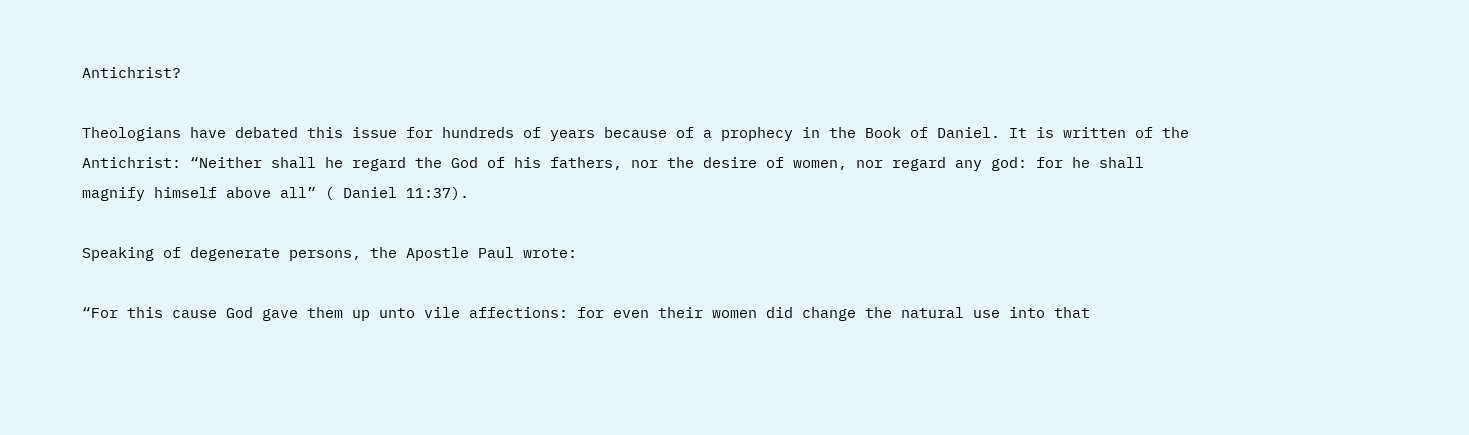Antichrist?

Theologians have debated this issue for hundreds of years because of a prophecy in the Book of Daniel. It is written of the Antichrist: “Neither shall he regard the God of his fathers, nor the desire of women, nor regard any god: for he shall magnify himself above all” ( Daniel 11:37).

Speaking of degenerate persons, the Apostle Paul wrote:

“For this cause God gave them up unto vile affections: for even their women did change the natural use into that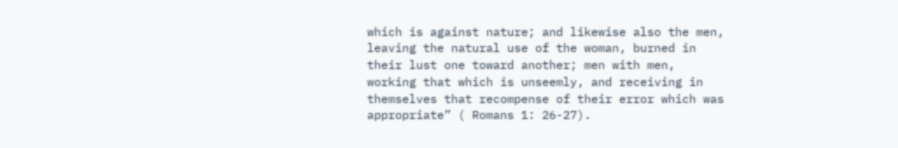which is against nature; and likewise also the men, leaving the natural use of the woman, burned in their lust one toward another; men with men, working that which is unseemly, and receiving in themselves that recompense of their error which was appropriate” ( Romans 1: 26-27).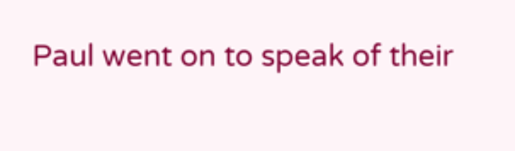Paul went on to speak of their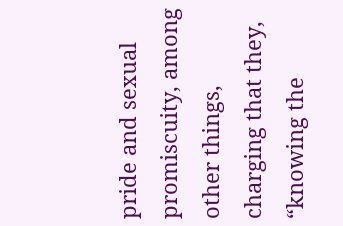pride and sexual promiscuity, among other things, charging that they, “knowing the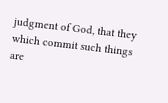judgment of God, that they which commit such things are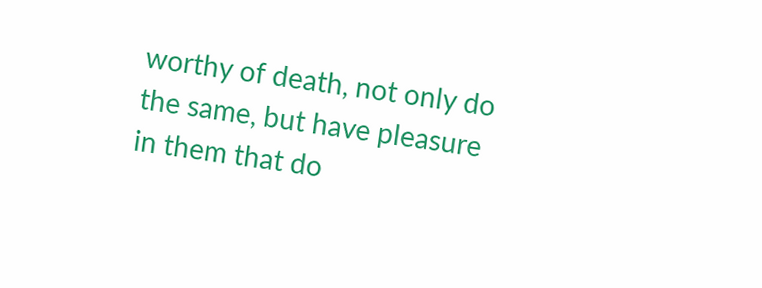worthy of death, not only do the same, but have pleasure in them that do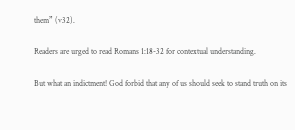them” (v32).

Readers are urged to read Romans 1:18-32 for contextual understanding.

But what an indictment! God forbid that any of us should seek to stand truth on its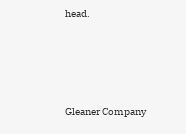head.






Gleaner Company